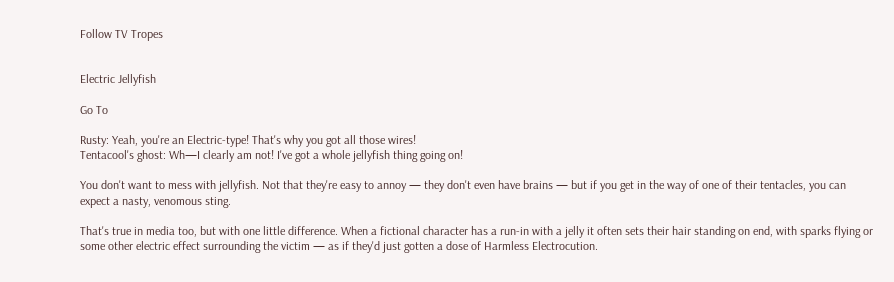Follow TV Tropes


Electric Jellyfish

Go To

Rusty: Yeah, you're an Electric-type! That's why you got all those wires!
Tentacool's ghost: Wh—I clearly am not! I've got a whole jellyfish thing going on!

You don't want to mess with jellyfish. Not that they're easy to annoy — they don't even have brains — but if you get in the way of one of their tentacles, you can expect a nasty, venomous sting.

That's true in media too, but with one little difference. When a fictional character has a run-in with a jelly it often sets their hair standing on end, with sparks flying or some other electric effect surrounding the victim — as if they'd just gotten a dose of Harmless Electrocution.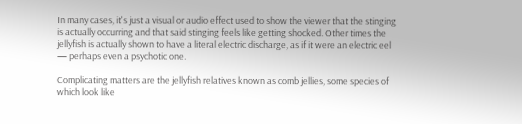In many cases, it's just a visual or audio effect used to show the viewer that the stinging is actually occurring and that said stinging feels like getting shocked. Other times the jellyfish is actually shown to have a literal electric discharge, as if it were an electric eel — perhaps even a psychotic one.

Complicating matters are the jellyfish relatives known as comb jellies, some species of which look like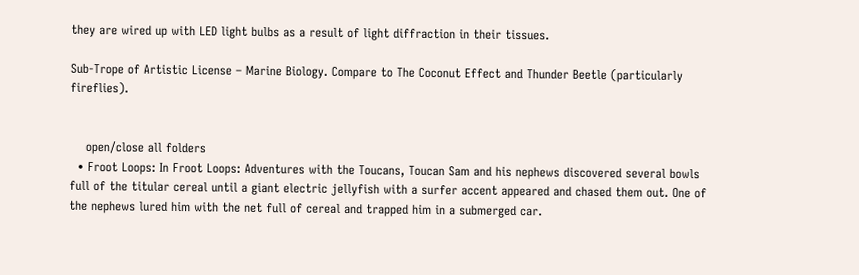they are wired up with LED light bulbs as a result of light diffraction in their tissues.

Sub-Trope of Artistic License – Marine Biology. Compare to The Coconut Effect and Thunder Beetle (particularly fireflies).


    open/close all folders
  • Froot Loops: In Froot Loops: Adventures with the Toucans, Toucan Sam and his nephews discovered several bowls full of the titular cereal until a giant electric jellyfish with a surfer accent appeared and chased them out. One of the nephews lured him with the net full of cereal and trapped him in a submerged car.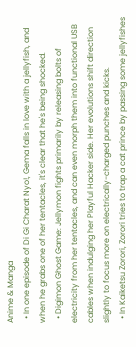Anime & Manga
  • In one episode of Di Gi Charat Nyo!, Gema falls in love with a jellyfish, and when he grabs one of her tentacles, it's clear that he's being shocked.
  • Digimon Ghost Game: Jellymon fights primarily by releasing bolts of electricity from her tentacles, and can even morph them into functional USB cables when indulging her Playful Hacker side. Her evolutions shift direction slightly to focus more on electrically-charged punches and kicks.
  • In Kaiketsu Zorori, Zorori tries to trap a cat prince by passing some jellyfishes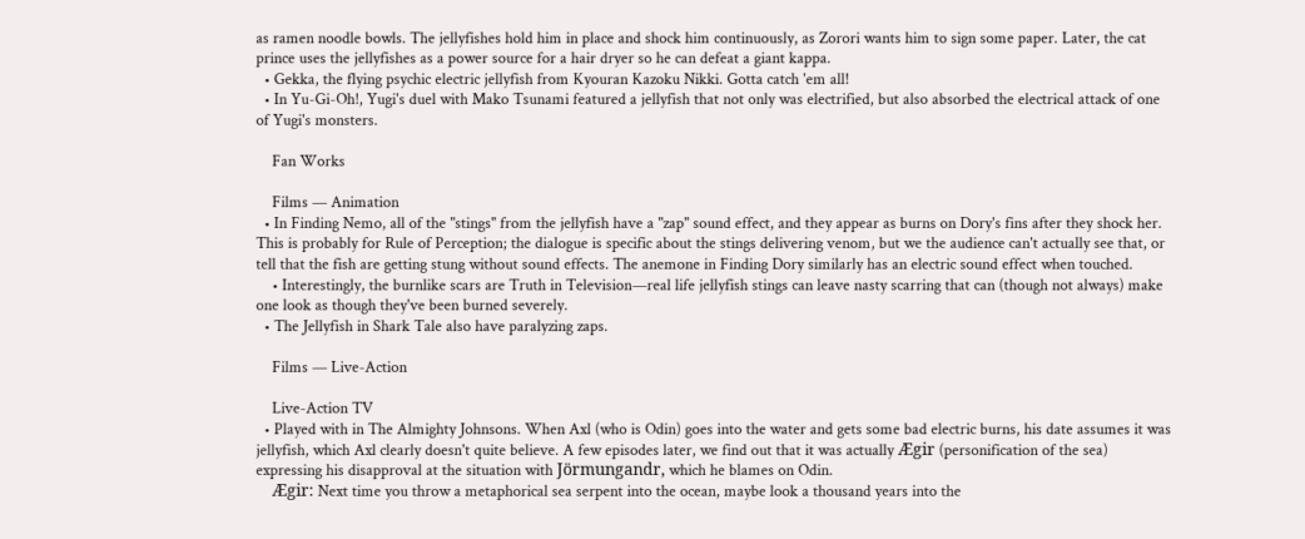as ramen noodle bowls. The jellyfishes hold him in place and shock him continuously, as Zorori wants him to sign some paper. Later, the cat prince uses the jellyfishes as a power source for a hair dryer so he can defeat a giant kappa.
  • Gekka, the flying psychic electric jellyfish from Kyouran Kazoku Nikki. Gotta catch 'em all!
  • In Yu-Gi-Oh!, Yugi's duel with Mako Tsunami featured a jellyfish that not only was electrified, but also absorbed the electrical attack of one of Yugi's monsters.

    Fan Works

    Films — Animation
  • In Finding Nemo, all of the "stings" from the jellyfish have a "zap" sound effect, and they appear as burns on Dory's fins after they shock her. This is probably for Rule of Perception; the dialogue is specific about the stings delivering venom, but we the audience can't actually see that, or tell that the fish are getting stung without sound effects. The anemone in Finding Dory similarly has an electric sound effect when touched.
    • Interestingly, the burnlike scars are Truth in Television—real life jellyfish stings can leave nasty scarring that can (though not always) make one look as though they've been burned severely.
  • The Jellyfish in Shark Tale also have paralyzing zaps.

    Films — Live-Action

    Live-Action TV
  • Played with in The Almighty Johnsons. When Axl (who is Odin) goes into the water and gets some bad electric burns, his date assumes it was jellyfish, which Axl clearly doesn't quite believe. A few episodes later, we find out that it was actually Ægir (personification of the sea) expressing his disapproval at the situation with Jörmungandr, which he blames on Odin.
    Ægir: Next time you throw a metaphorical sea serpent into the ocean, maybe look a thousand years into the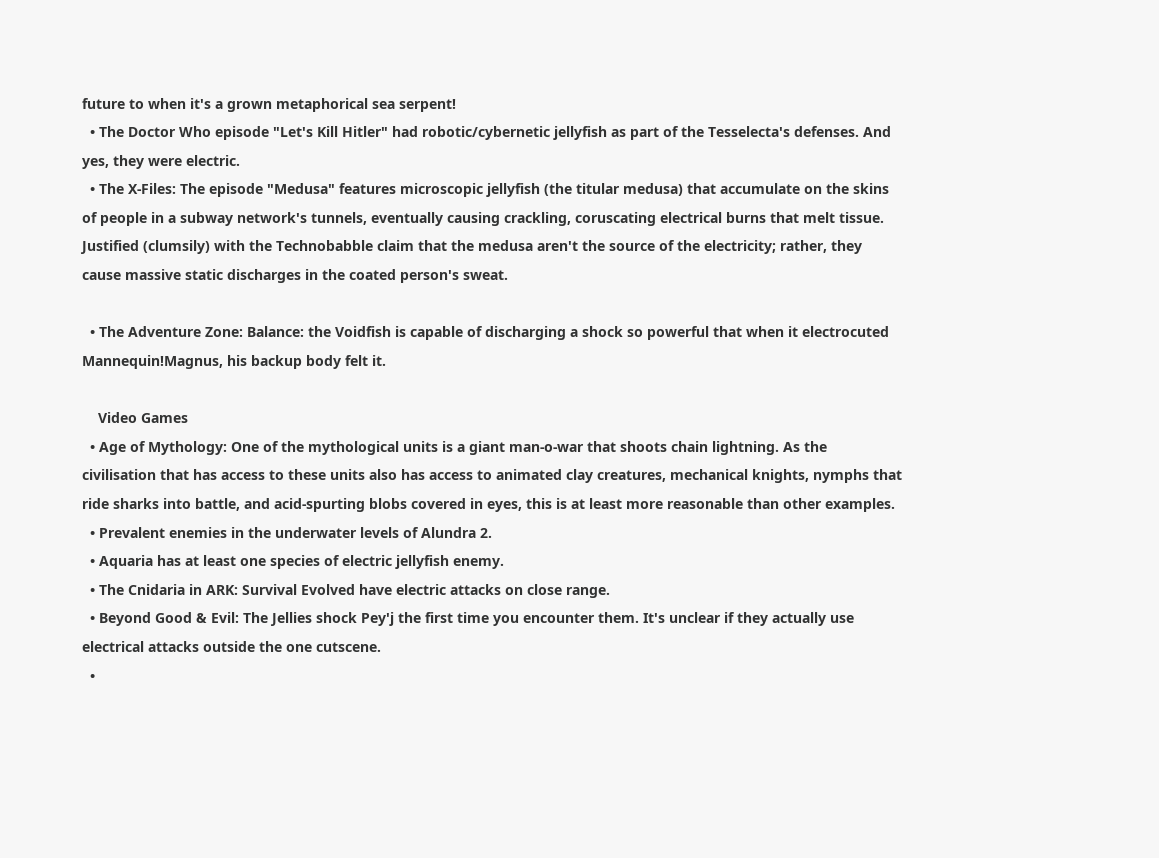future to when it's a grown metaphorical sea serpent!
  • The Doctor Who episode "Let's Kill Hitler" had robotic/cybernetic jellyfish as part of the Tesselecta's defenses. And yes, they were electric.
  • The X-Files: The episode "Medusa" features microscopic jellyfish (the titular medusa) that accumulate on the skins of people in a subway network's tunnels, eventually causing crackling, coruscating electrical burns that melt tissue. Justified (clumsily) with the Technobabble claim that the medusa aren't the source of the electricity; rather, they cause massive static discharges in the coated person's sweat.

  • The Adventure Zone: Balance: the Voidfish is capable of discharging a shock so powerful that when it electrocuted Mannequin!Magnus, his backup body felt it.

    Video Games
  • Age of Mythology: One of the mythological units is a giant man-o-war that shoots chain lightning. As the civilisation that has access to these units also has access to animated clay creatures, mechanical knights, nymphs that ride sharks into battle, and acid-spurting blobs covered in eyes, this is at least more reasonable than other examples.
  • Prevalent enemies in the underwater levels of Alundra 2.
  • Aquaria has at least one species of electric jellyfish enemy.
  • The Cnidaria in ARK: Survival Evolved have electric attacks on close range.
  • Beyond Good & Evil: The Jellies shock Pey'j the first time you encounter them. It's unclear if they actually use electrical attacks outside the one cutscene.
  •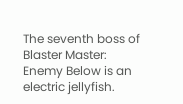The seventh boss of Blaster Master: Enemy Below is an electric jellyfish.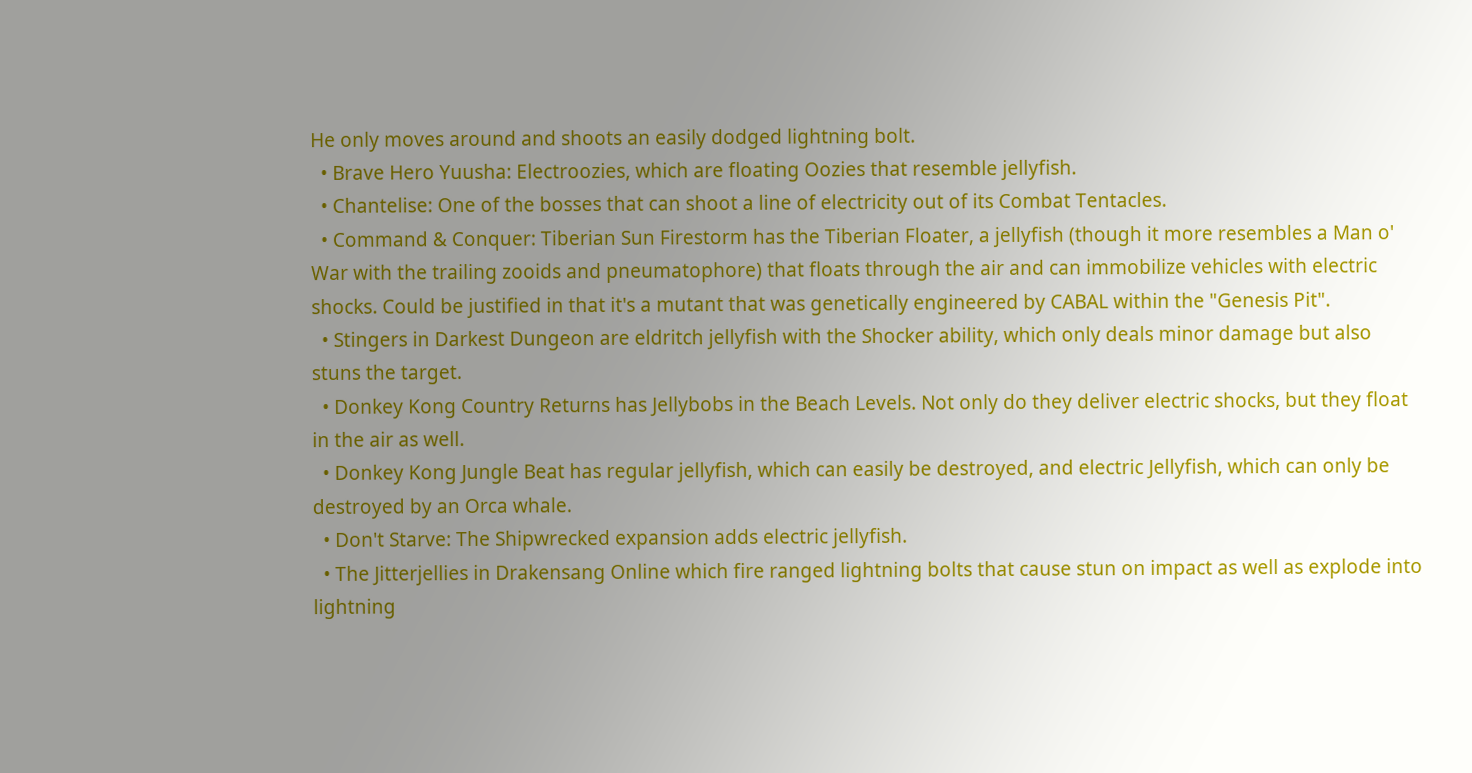He only moves around and shoots an easily dodged lightning bolt.
  • Brave Hero Yuusha: Electroozies, which are floating Oozies that resemble jellyfish.
  • Chantelise: One of the bosses that can shoot a line of electricity out of its Combat Tentacles.
  • Command & Conquer: Tiberian Sun Firestorm has the Tiberian Floater, a jellyfish (though it more resembles a Man o' War with the trailing zooids and pneumatophore) that floats through the air and can immobilize vehicles with electric shocks. Could be justified in that it's a mutant that was genetically engineered by CABAL within the "Genesis Pit".
  • Stingers in Darkest Dungeon are eldritch jellyfish with the Shocker ability, which only deals minor damage but also stuns the target.
  • Donkey Kong Country Returns has Jellybobs in the Beach Levels. Not only do they deliver electric shocks, but they float in the air as well.
  • Donkey Kong Jungle Beat has regular jellyfish, which can easily be destroyed, and electric Jellyfish, which can only be destroyed by an Orca whale.
  • Don't Starve: The Shipwrecked expansion adds electric jellyfish.
  • The Jitterjellies in Drakensang Online which fire ranged lightning bolts that cause stun on impact as well as explode into lightning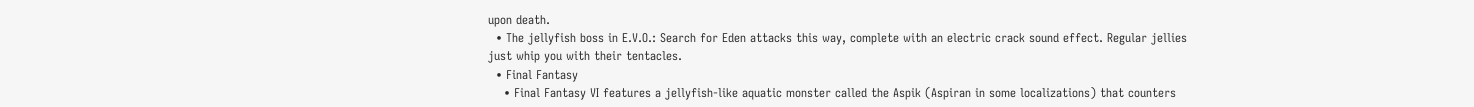upon death.
  • The jellyfish boss in E.V.O.: Search for Eden attacks this way, complete with an electric crack sound effect. Regular jellies just whip you with their tentacles.
  • Final Fantasy
    • Final Fantasy VI features a jellyfish-like aquatic monster called the Aspik (Aspiran in some localizations) that counters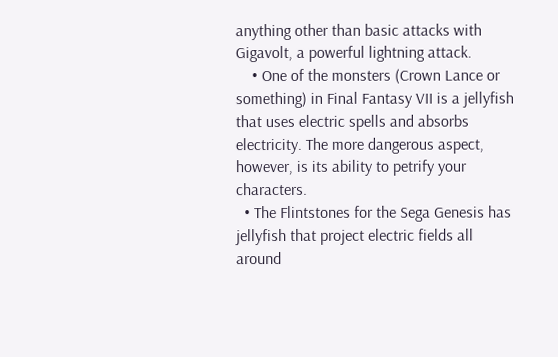anything other than basic attacks with Gigavolt, a powerful lightning attack.
    • One of the monsters (Crown Lance or something) in Final Fantasy VII is a jellyfish that uses electric spells and absorbs electricity. The more dangerous aspect, however, is its ability to petrify your characters.
  • The Flintstones for the Sega Genesis has jellyfish that project electric fields all around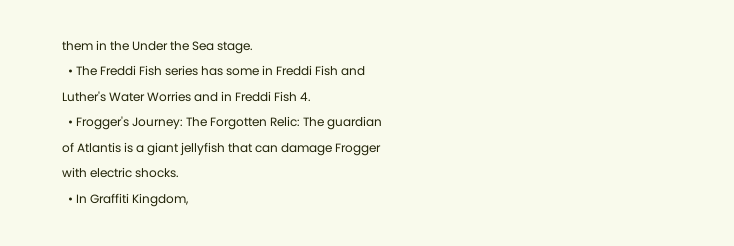them in the Under the Sea stage.
  • The Freddi Fish series has some in Freddi Fish and Luther's Water Worries and in Freddi Fish 4.
  • Frogger's Journey: The Forgotten Relic: The guardian of Atlantis is a giant jellyfish that can damage Frogger with electric shocks.
  • In Graffiti Kingdom,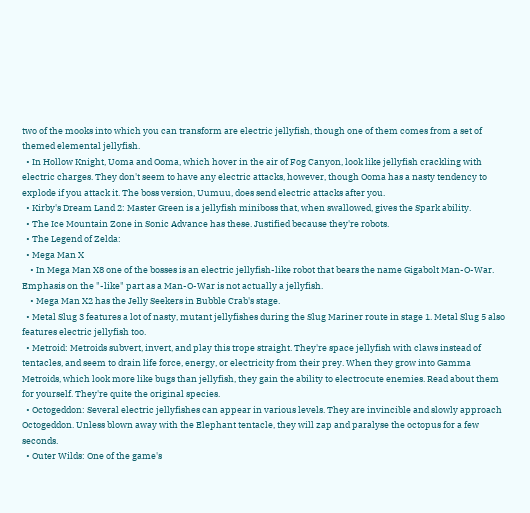two of the mooks into which you can transform are electric jellyfish, though one of them comes from a set of themed elemental jellyfish.
  • In Hollow Knight, Uoma and Ooma, which hover in the air of Fog Canyon, look like jellyfish crackling with electric charges. They don't seem to have any electric attacks, however, though Ooma has a nasty tendency to explode if you attack it. The boss version, Uumuu, does send electric attacks after you.
  • Kirby's Dream Land 2: Master Green is a jellyfish miniboss that, when swallowed, gives the Spark ability.
  • The Ice Mountain Zone in Sonic Advance has these. Justified because they're robots.
  • The Legend of Zelda:
  • Mega Man X
    • In Mega Man X8 one of the bosses is an electric jellyfish-like robot that bears the name Gigabolt Man-O-War. Emphasis on the "-like" part as a Man-O-War is not actually a jellyfish.
    • Mega Man X2 has the Jelly Seekers in Bubble Crab's stage.
  • Metal Slug 3 features a lot of nasty, mutant jellyfishes during the Slug Mariner route in stage 1. Metal Slug 5 also features electric jellyfish too.
  • Metroid: Metroids subvert, invert, and play this trope straight. They're space jellyfish with claws instead of tentacles, and seem to drain life force, energy, or electricity from their prey. When they grow into Gamma Metroids, which look more like bugs than jellyfish, they gain the ability to electrocute enemies. Read about them for yourself. They're quite the original species.
  • Octogeddon: Several electric jellyfishes can appear in various levels. They are invincible and slowly approach Octogeddon. Unless blown away with the Elephant tentacle, they will zap and paralyse the octopus for a few seconds.
  • Outer Wilds: One of the game's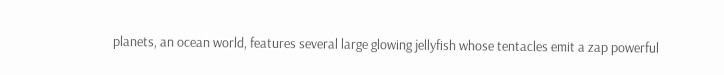planets, an ocean world, features several large glowing jellyfish whose tentacles emit a zap powerful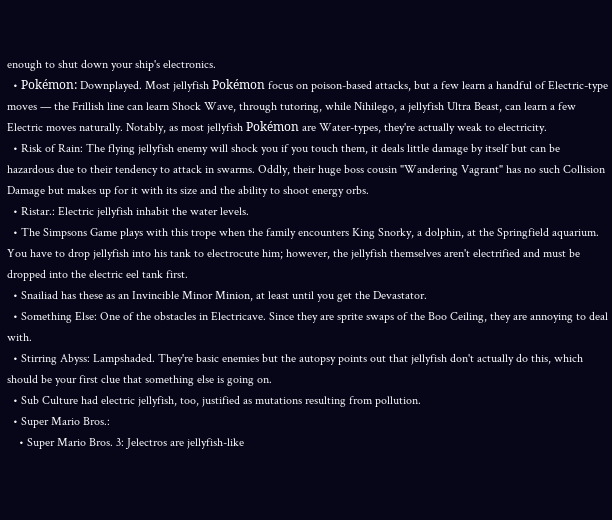enough to shut down your ship's electronics.
  • Pokémon: Downplayed. Most jellyfish Pokémon focus on poison-based attacks, but a few learn a handful of Electric-type moves — the Frillish line can learn Shock Wave, through tutoring, while Nihilego, a jellyfish Ultra Beast, can learn a few Electric moves naturally. Notably, as most jellyfish Pokémon are Water-types, they're actually weak to electricity.
  • Risk of Rain: The flying jellyfish enemy will shock you if you touch them, it deals little damage by itself but can be hazardous due to their tendency to attack in swarms. Oddly, their huge boss cousin "Wandering Vagrant" has no such Collision Damage but makes up for it with its size and the ability to shoot energy orbs.
  • Ristar.: Electric jellyfish inhabit the water levels.
  • The Simpsons Game plays with this trope when the family encounters King Snorky, a dolphin, at the Springfield aquarium. You have to drop jellyfish into his tank to electrocute him; however, the jellyfish themselves aren't electrified and must be dropped into the electric eel tank first.
  • Snailiad has these as an Invincible Minor Minion, at least until you get the Devastator.
  • Something Else: One of the obstacles in Electricave. Since they are sprite swaps of the Boo Ceiling, they are annoying to deal with.
  • Stirring Abyss: Lampshaded. They're basic enemies but the autopsy points out that jellyfish don't actually do this, which should be your first clue that something else is going on.
  • Sub Culture had electric jellyfish, too, justified as mutations resulting from pollution.
  • Super Mario Bros.:
    • Super Mario Bros. 3: Jelectros are jellyfish-like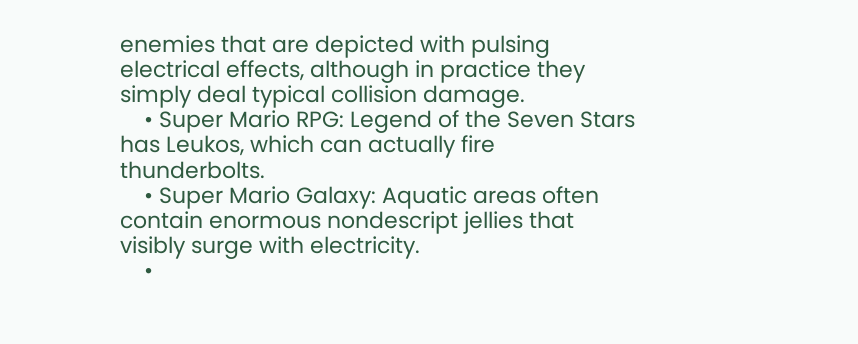enemies that are depicted with pulsing electrical effects, although in practice they simply deal typical collision damage.
    • Super Mario RPG: Legend of the Seven Stars has Leukos, which can actually fire thunderbolts.
    • Super Mario Galaxy: Aquatic areas often contain enormous nondescript jellies that visibly surge with electricity.
    •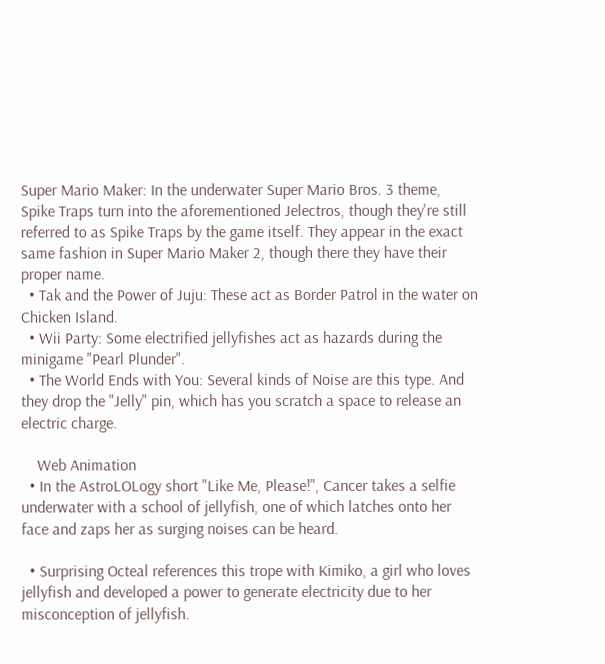Super Mario Maker: In the underwater Super Mario Bros. 3 theme, Spike Traps turn into the aforementioned Jelectros, though they're still referred to as Spike Traps by the game itself. They appear in the exact same fashion in Super Mario Maker 2, though there they have their proper name.
  • Tak and the Power of Juju: These act as Border Patrol in the water on Chicken Island.
  • Wii Party: Some electrified jellyfishes act as hazards during the minigame "Pearl Plunder".
  • The World Ends with You: Several kinds of Noise are this type. And they drop the "Jelly" pin, which has you scratch a space to release an electric charge.

    Web Animation
  • In the AstroLOLogy short "Like Me, Please!", Cancer takes a selfie underwater with a school of jellyfish, one of which latches onto her face and zaps her as surging noises can be heard.

  • Surprising Octeal references this trope with Kimiko, a girl who loves jellyfish and developed a power to generate electricity due to her misconception of jellyfish.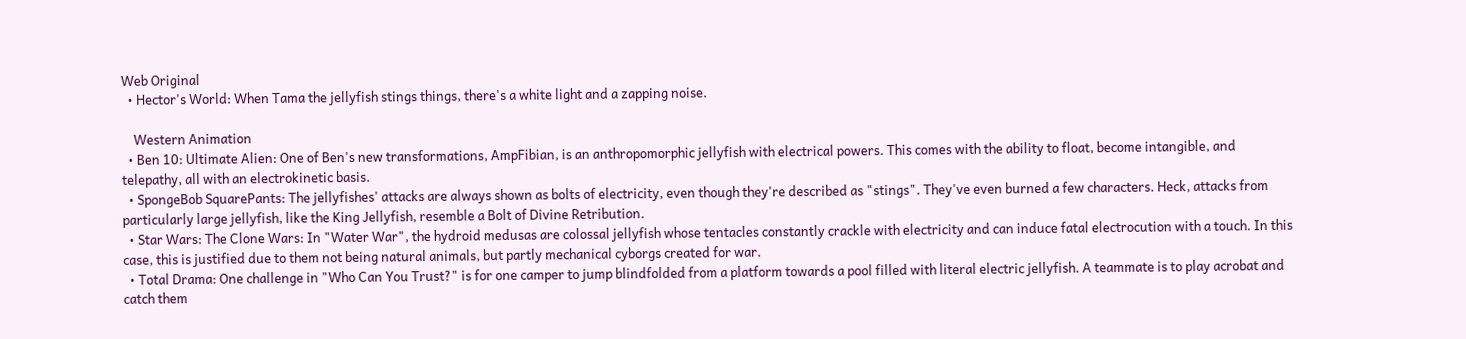Web Original
  • Hector's World: When Tama the jellyfish stings things, there's a white light and a zapping noise.

    Western Animation
  • Ben 10: Ultimate Alien: One of Ben's new transformations, AmpFibian, is an anthropomorphic jellyfish with electrical powers. This comes with the ability to float, become intangible, and telepathy, all with an electrokinetic basis.
  • SpongeBob SquarePants: The jellyfishes' attacks are always shown as bolts of electricity, even though they're described as "stings". They've even burned a few characters. Heck, attacks from particularly large jellyfish, like the King Jellyfish, resemble a Bolt of Divine Retribution.
  • Star Wars: The Clone Wars: In "Water War", the hydroid medusas are colossal jellyfish whose tentacles constantly crackle with electricity and can induce fatal electrocution with a touch. In this case, this is justified due to them not being natural animals, but partly mechanical cyborgs created for war.
  • Total Drama: One challenge in "Who Can You Trust?" is for one camper to jump blindfolded from a platform towards a pool filled with literal electric jellyfish. A teammate is to play acrobat and catch them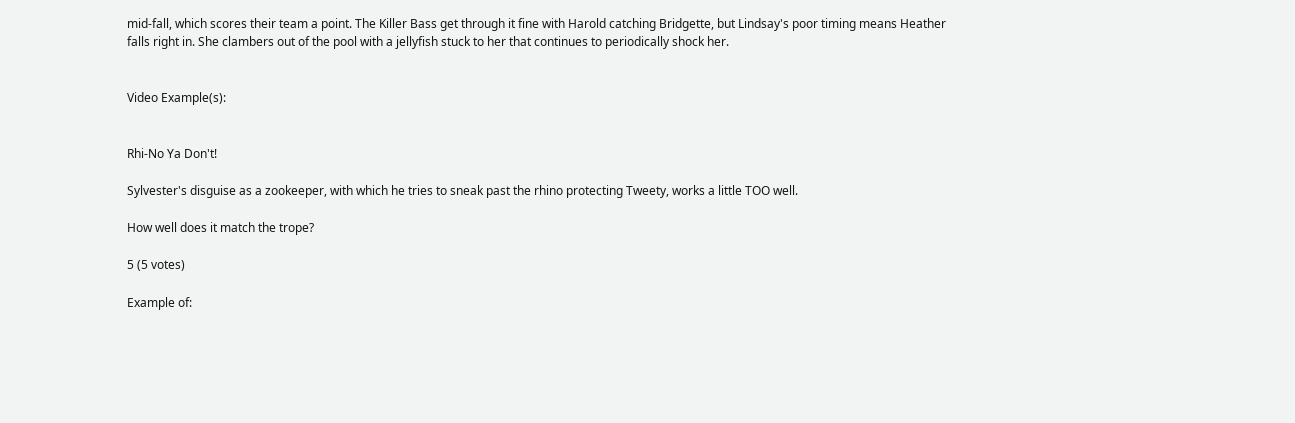mid-fall, which scores their team a point. The Killer Bass get through it fine with Harold catching Bridgette, but Lindsay's poor timing means Heather falls right in. She clambers out of the pool with a jellyfish stuck to her that continues to periodically shock her.


Video Example(s):


Rhi-No Ya Don't!

Sylvester's disguise as a zookeeper, with which he tries to sneak past the rhino protecting Tweety, works a little TOO well.

How well does it match the trope?

5 (5 votes)

Example of: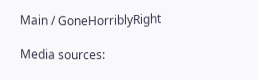Main / GoneHorriblyRight

Media sources: